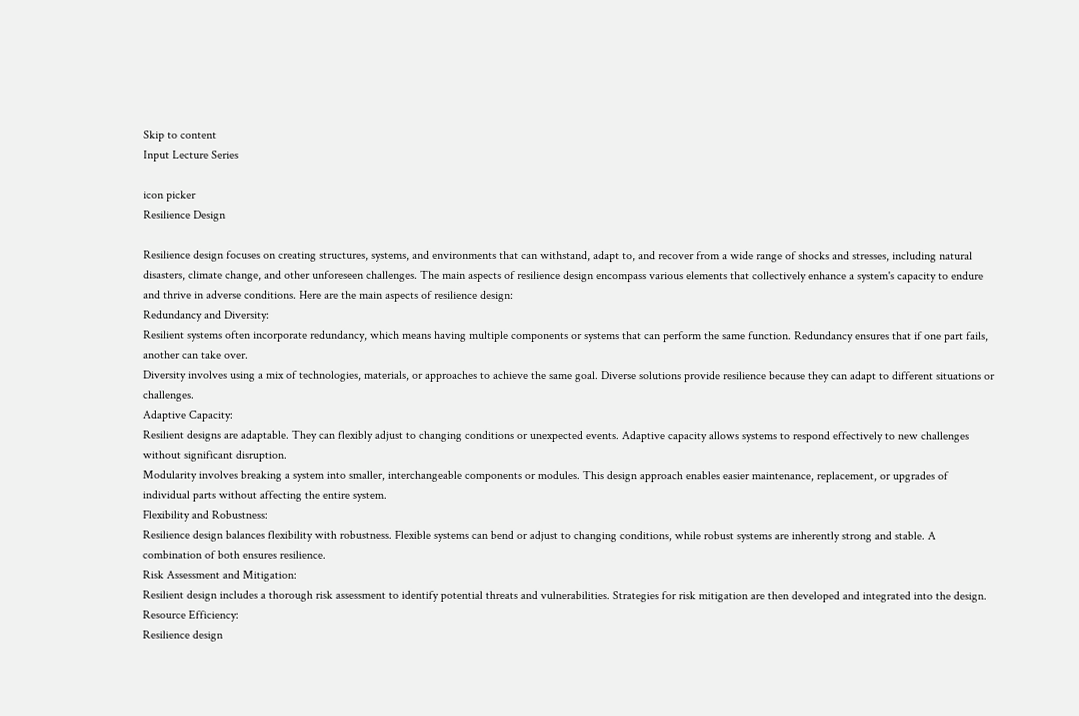Skip to content
Input Lecture Series

icon picker
Resilience Design

Resilience design focuses on creating structures, systems, and environments that can withstand, adapt to, and recover from a wide range of shocks and stresses, including natural disasters, climate change, and other unforeseen challenges. The main aspects of resilience design encompass various elements that collectively enhance a system's capacity to endure and thrive in adverse conditions. Here are the main aspects of resilience design:
Redundancy and Diversity:
Resilient systems often incorporate redundancy, which means having multiple components or systems that can perform the same function. Redundancy ensures that if one part fails, another can take over.
Diversity involves using a mix of technologies, materials, or approaches to achieve the same goal. Diverse solutions provide resilience because they can adapt to different situations or challenges.
Adaptive Capacity:
Resilient designs are adaptable. They can flexibly adjust to changing conditions or unexpected events. Adaptive capacity allows systems to respond effectively to new challenges without significant disruption.
Modularity involves breaking a system into smaller, interchangeable components or modules. This design approach enables easier maintenance, replacement, or upgrades of individual parts without affecting the entire system.
Flexibility and Robustness:
Resilience design balances flexibility with robustness. Flexible systems can bend or adjust to changing conditions, while robust systems are inherently strong and stable. A combination of both ensures resilience.
Risk Assessment and Mitigation:
Resilient design includes a thorough risk assessment to identify potential threats and vulnerabilities. Strategies for risk mitigation are then developed and integrated into the design.
Resource Efficiency:
Resilience design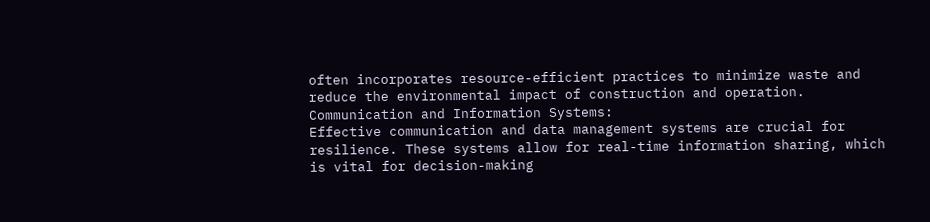often incorporates resource-efficient practices to minimize waste and reduce the environmental impact of construction and operation.
Communication and Information Systems:
Effective communication and data management systems are crucial for resilience. These systems allow for real-time information sharing, which is vital for decision-making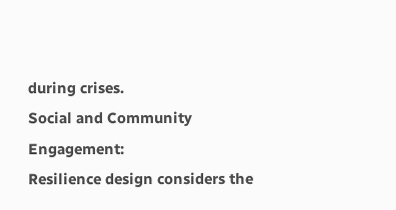during crises.
Social and Community Engagement:
Resilience design considers the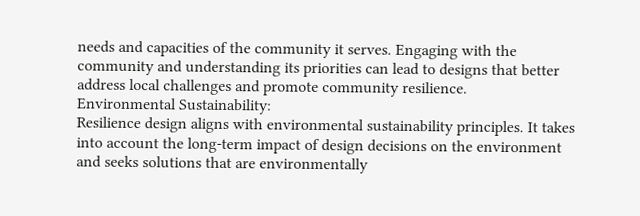needs and capacities of the community it serves. Engaging with the community and understanding its priorities can lead to designs that better address local challenges and promote community resilience.
Environmental Sustainability:
Resilience design aligns with environmental sustainability principles. It takes into account the long-term impact of design decisions on the environment and seeks solutions that are environmentally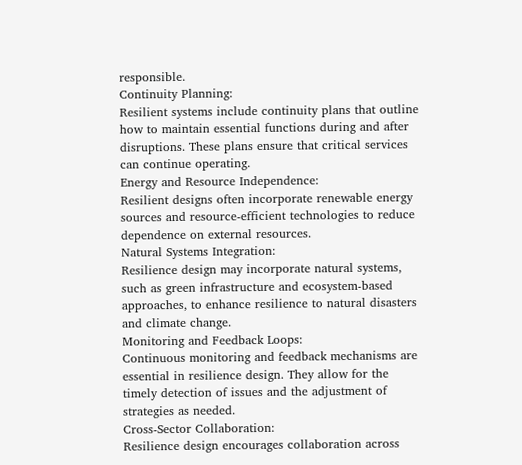responsible.
Continuity Planning:
Resilient systems include continuity plans that outline how to maintain essential functions during and after disruptions. These plans ensure that critical services can continue operating.
Energy and Resource Independence:
Resilient designs often incorporate renewable energy sources and resource-efficient technologies to reduce dependence on external resources.
Natural Systems Integration:
Resilience design may incorporate natural systems, such as green infrastructure and ecosystem-based approaches, to enhance resilience to natural disasters and climate change.
Monitoring and Feedback Loops:
Continuous monitoring and feedback mechanisms are essential in resilience design. They allow for the timely detection of issues and the adjustment of strategies as needed.
Cross-Sector Collaboration:
Resilience design encourages collaboration across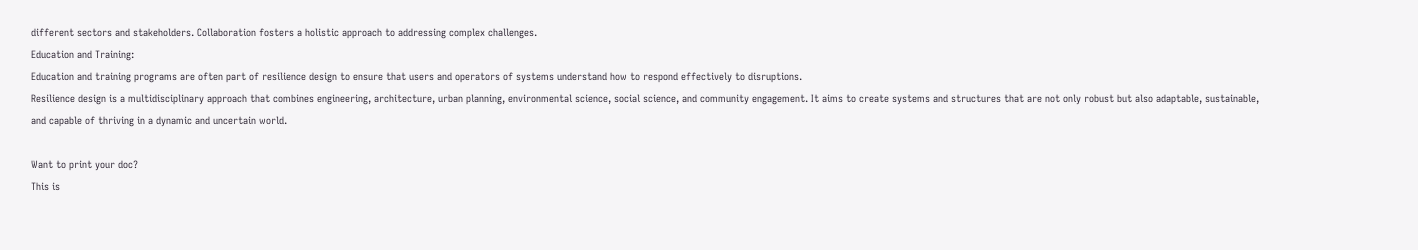different sectors and stakeholders. Collaboration fosters a holistic approach to addressing complex challenges.
Education and Training:
Education and training programs are often part of resilience design to ensure that users and operators of systems understand how to respond effectively to disruptions.
Resilience design is a multidisciplinary approach that combines engineering, architecture, urban planning, environmental science, social science, and community engagement. It aims to create systems and structures that are not only robust but also adaptable, sustainable, and capable of thriving in a dynamic and uncertain world.

Want to print your doc?
This is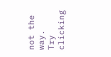not the way.
Try clicking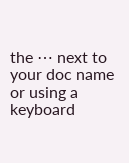the ⋯ next to your doc name or using a keyboard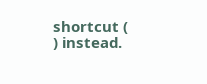shortcut (
) instead.